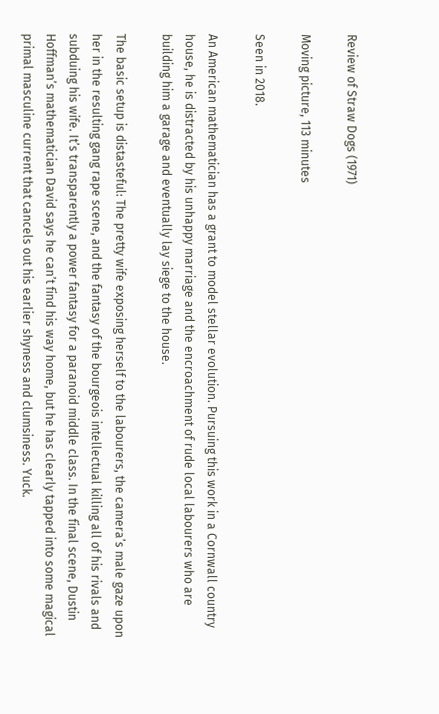Review of Straw Dogs (1971)

Moving picture, 113 minutes

Seen in 2018.

An American mathematician has a grant to model stellar evolution. Pursuing this work in a Cornwall country house, he is distracted by his unhappy marriage and the encroachment of rude local labourers who are building him a garage and eventually lay siege to the house.

The basic setup is distasteful: The pretty wife exposing herself to the labourers, the camera’s male gaze upon her in the resulting gang rape scene, and the fantasy of the bourgeois intellectual killing all of his rivals and subduing his wife. It’s transparently a power fantasy for a paranoid middle class. In the final scene, Dustin Hoffman’s mathematician David says he can’t find his way home, but he has clearly tapped into some magical primal masculine current that cancels out his earlier shyness and clumsiness. Yuck.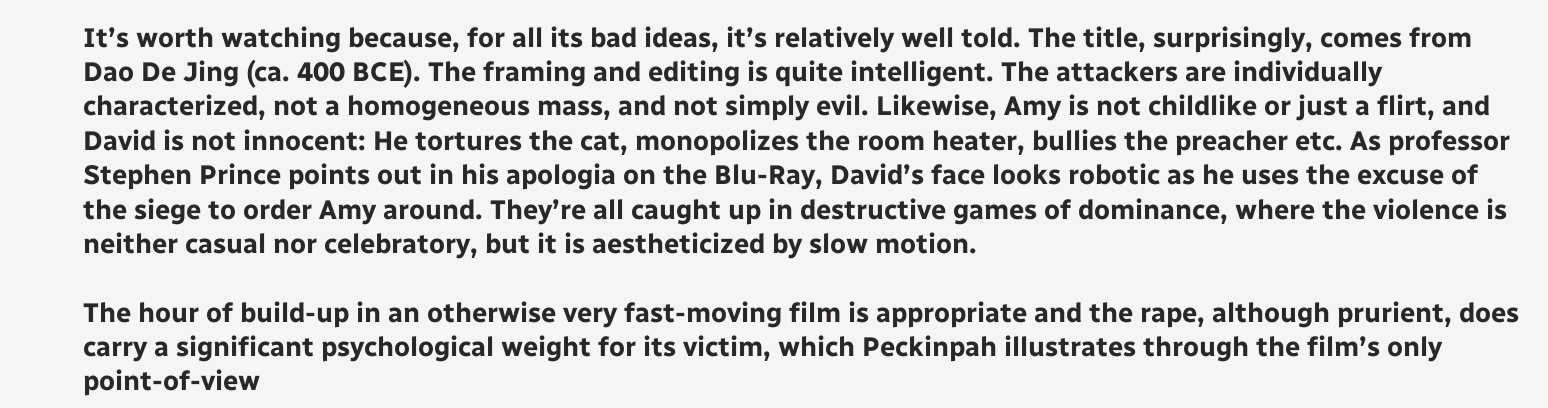It’s worth watching because, for all its bad ideas, it’s relatively well told. The title, surprisingly, comes from Dao De Jing (ca. 400 BCE). The framing and editing is quite intelligent. The attackers are individually characterized, not a homogeneous mass, and not simply evil. Likewise, Amy is not childlike or just a flirt, and David is not innocent: He tortures the cat, monopolizes the room heater, bullies the preacher etc. As professor Stephen Prince points out in his apologia on the Blu-Ray, David’s face looks robotic as he uses the excuse of the siege to order Amy around. They’re all caught up in destructive games of dominance, where the violence is neither casual nor celebratory, but it is aestheticized by slow motion.

The hour of build-up in an otherwise very fast-moving film is appropriate and the rape, although prurient, does carry a significant psychological weight for its victim, which Peckinpah illustrates through the film’s only point-of-view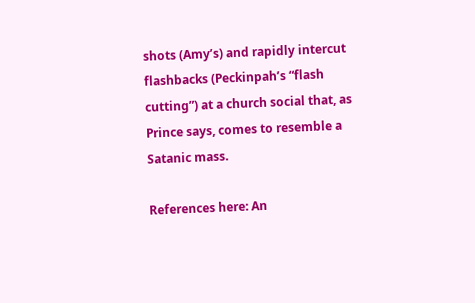shots (Amy’s) and rapidly intercut flashbacks (Peckinpah’s “flash cutting”) at a church social that, as Prince says, comes to resemble a Satanic mass.

References here: An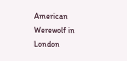American Werewolf in London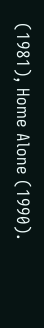(1981), Home Alone (1990).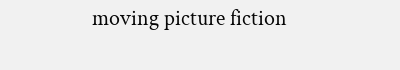moving picture fiction